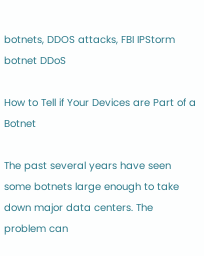botnets, DDOS attacks, FBI IPStorm botnet DDoS

How to Tell if Your Devices are Part of a Botnet

The past several years have seen some botnets large enough to take down major data centers. The problem can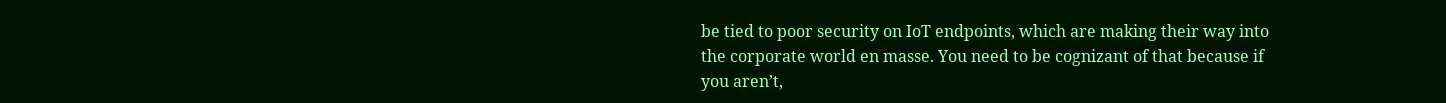be tied to poor security on IoT endpoints, which are making their way into the corporate world en masse. You need to be cognizant of that because if you aren’t,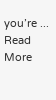you’re ... Read More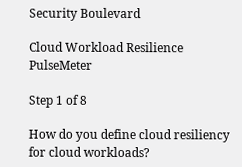Security Boulevard

Cloud Workload Resilience PulseMeter

Step 1 of 8

How do you define cloud resiliency for cloud workloads?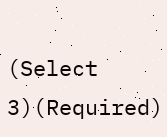(Select 3)(Required)